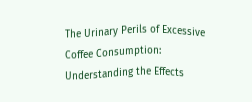The Urinary Perils of Excessive Coffee Consumption: Understanding the Effects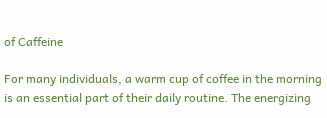of Caffeine

For many individuals, a warm cup of coffee in the morning is an essential part of their daily routine. The energizing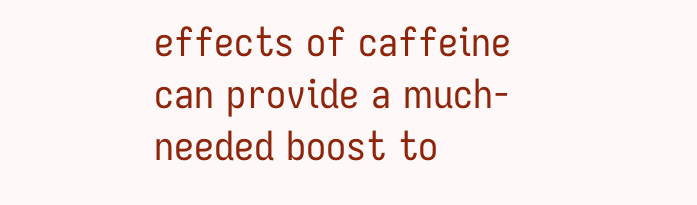effects of caffeine can provide a much-needed boost to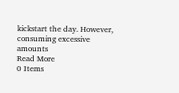kickstart the day. However, consuming excessive amounts
Read More
0 Items